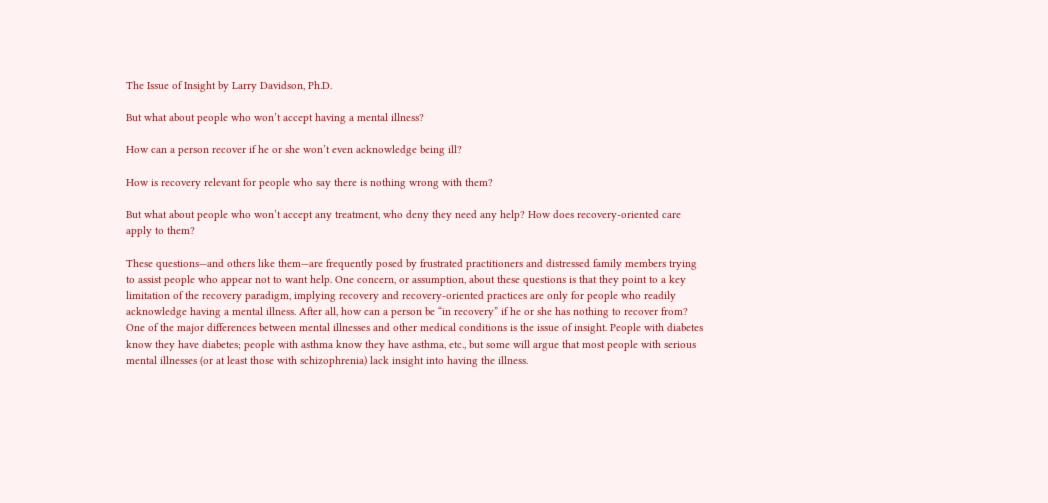The Issue of Insight by Larry Davidson, Ph.D.

But what about people who won’t accept having a mental illness?

How can a person recover if he or she won’t even acknowledge being ill?

How is recovery relevant for people who say there is nothing wrong with them?

But what about people who won’t accept any treatment, who deny they need any help? How does recovery-oriented care apply to them?

These questions—and others like them—are frequently posed by frustrated practitioners and distressed family members trying to assist people who appear not to want help. One concern, or assumption, about these questions is that they point to a key limitation of the recovery paradigm, implying recovery and recovery-oriented practices are only for people who readily acknowledge having a mental illness. After all, how can a person be “in recovery” if he or she has nothing to recover from? One of the major differences between mental illnesses and other medical conditions is the issue of insight. People with diabetes know they have diabetes; people with asthma know they have asthma, etc., but some will argue that most people with serious mental illnesses (or at least those with schizophrenia) lack insight into having the illness.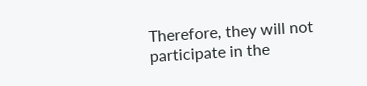Therefore, they will not participate in the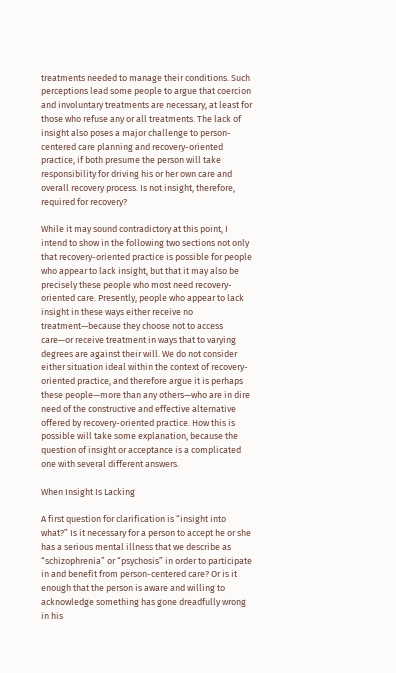treatments needed to manage their conditions. Such perceptions lead some people to argue that coercion and involuntary treatments are necessary, at least for those who refuse any or all treatments. The lack of insight also poses a major challenge to person-centered care planning and recovery-oriented practice, if both presume the person will take responsibility for driving his or her own care and overall recovery process. Is not insight, therefore, required for recovery?

While it may sound contradictory at this point, I intend to show in the following two sections not only that recovery-oriented practice is possible for people who appear to lack insight, but that it may also be precisely these people who most need recovery-oriented care. Presently, people who appear to lack insight in these ways either receive no treatment—because they choose not to access care—or receive treatment in ways that to varying degrees are against their will. We do not consider either situation ideal within the context of recovery-oriented practice, and therefore argue it is perhaps these people—more than any others—who are in dire need of the constructive and effective alternative offered by recovery-oriented practice. How this is possible will take some explanation, because the question of insight or acceptance is a complicated one with several different answers.

When Insight Is Lacking

A first question for clarification is “insight into what?” Is it necessary for a person to accept he or she has a serious mental illness that we describe as “schizophrenia” or “psychosis” in order to participate in and benefit from person-centered care? Or is it enough that the person is aware and willing to acknowledge something has gone dreadfully wrong in his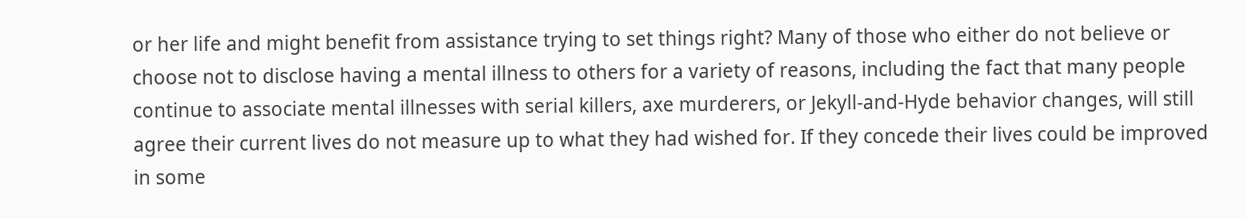or her life and might benefit from assistance trying to set things right? Many of those who either do not believe or choose not to disclose having a mental illness to others for a variety of reasons, including the fact that many people continue to associate mental illnesses with serial killers, axe murderers, or Jekyll-and-Hyde behavior changes, will still agree their current lives do not measure up to what they had wished for. If they concede their lives could be improved in some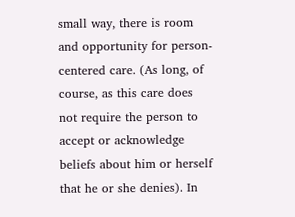small way, there is room and opportunity for person- centered care. (As long, of course, as this care does not require the person to accept or acknowledge beliefs about him or herself that he or she denies). In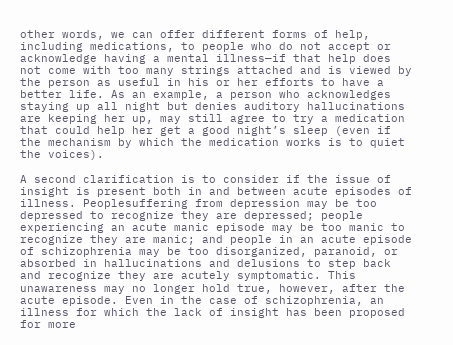other words, we can offer different forms of help, including medications, to people who do not accept or acknowledge having a mental illness—if that help does not come with too many strings attached and is viewed by the person as useful in his or her efforts to have a better life. As an example, a person who acknowledges staying up all night but denies auditory hallucinations are keeping her up, may still agree to try a medication that could help her get a good night’s sleep (even if the mechanism by which the medication works is to quiet the voices).

A second clarification is to consider if the issue of insight is present both in and between acute episodes of illness. Peoplesuffering from depression may be too depressed to recognize they are depressed; people experiencing an acute manic episode may be too manic to recognize they are manic; and people in an acute episode of schizophrenia may be too disorganized, paranoid, or absorbed in hallucinations and delusions to step back and recognize they are acutely symptomatic. This unawareness may no longer hold true, however, after the acute episode. Even in the case of schizophrenia, an illness for which the lack of insight has been proposed for more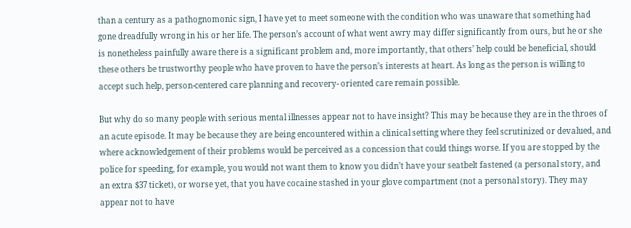than a century as a pathognomonic sign, I have yet to meet someone with the condition who was unaware that something had gone dreadfully wrong in his or her life. The person’s account of what went awry may differ significantly from ours, but he or she is nonetheless painfully aware there is a significant problem and, more importantly, that others’ help could be beneficial, should these others be trustworthy people who have proven to have the person’s interests at heart. As long as the person is willing to accept such help, person-centered care planning and recovery- oriented care remain possible.

But why do so many people with serious mental illnesses appear not to have insight? This may be because they are in the throes of an acute episode. It may be because they are being encountered within a clinical setting where they feel scrutinized or devalued, and where acknowledgement of their problems would be perceived as a concession that could things worse. If you are stopped by the police for speeding, for example, you would not want them to know you didn’t have your seatbelt fastened (a personal story, and an extra $37 ticket), or worse yet, that you have cocaine stashed in your glove compartment (not a personal story). They may appear not to have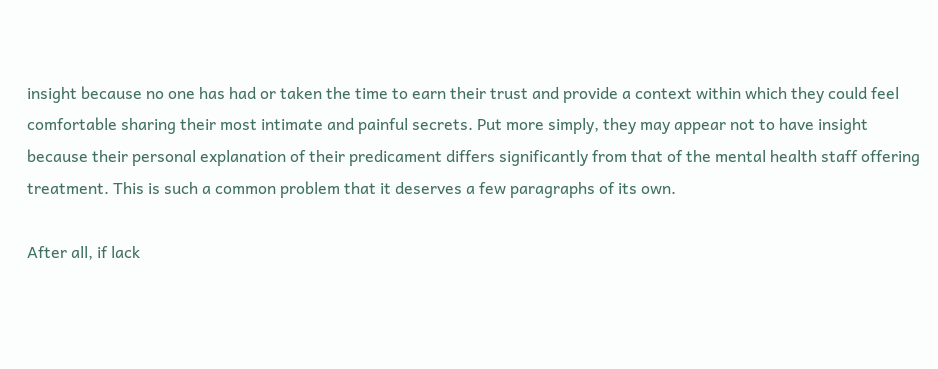insight because no one has had or taken the time to earn their trust and provide a context within which they could feel comfortable sharing their most intimate and painful secrets. Put more simply, they may appear not to have insight because their personal explanation of their predicament differs significantly from that of the mental health staff offering treatment. This is such a common problem that it deserves a few paragraphs of its own.

After all, if lack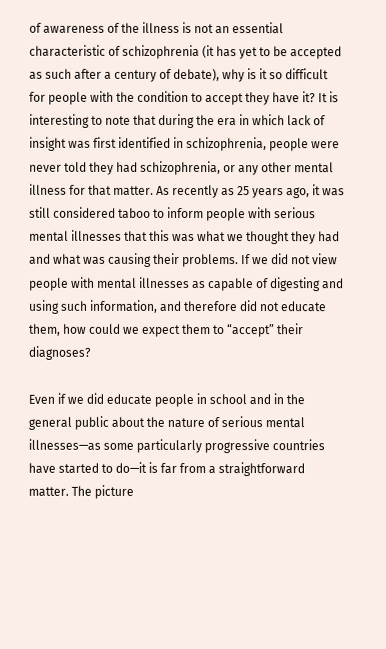of awareness of the illness is not an essential characteristic of schizophrenia (it has yet to be accepted as such after a century of debate), why is it so difficult for people with the condition to accept they have it? It is interesting to note that during the era in which lack of insight was first identified in schizophrenia, people were never told they had schizophrenia, or any other mental illness for that matter. As recently as 25 years ago, it was still considered taboo to inform people with serious mental illnesses that this was what we thought they had and what was causing their problems. If we did not view people with mental illnesses as capable of digesting and using such information, and therefore did not educate them, how could we expect them to “accept” their diagnoses?

Even if we did educate people in school and in the general public about the nature of serious mental illnesses—as some particularly progressive countries have started to do—it is far from a straightforward matter. The picture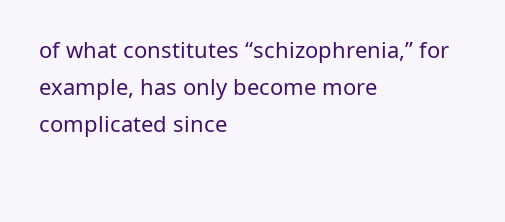of what constitutes “schizophrenia,” for example, has only become more complicated since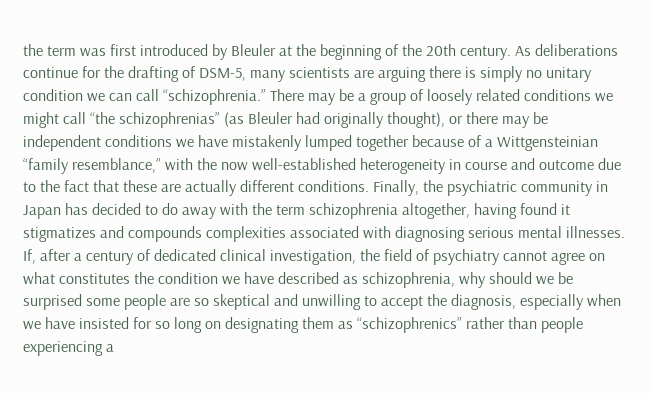the term was first introduced by Bleuler at the beginning of the 20th century. As deliberations continue for the drafting of DSM-5, many scientists are arguing there is simply no unitary condition we can call “schizophrenia.” There may be a group of loosely related conditions we might call “the schizophrenias” (as Bleuler had originally thought), or there may be independent conditions we have mistakenly lumped together because of a Wittgensteinian “family resemblance,” with the now well-established heterogeneity in course and outcome due to the fact that these are actually different conditions. Finally, the psychiatric community in Japan has decided to do away with the term schizophrenia altogether, having found it stigmatizes and compounds complexities associated with diagnosing serious mental illnesses. If, after a century of dedicated clinical investigation, the field of psychiatry cannot agree on what constitutes the condition we have described as schizophrenia, why should we be surprised some people are so skeptical and unwilling to accept the diagnosis, especially when we have insisted for so long on designating them as “schizophrenics” rather than people experiencing a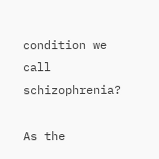condition we call schizophrenia?

As the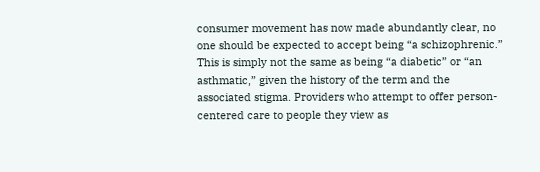consumer movement has now made abundantly clear, no one should be expected to accept being “a schizophrenic.” This is simply not the same as being “a diabetic” or “an asthmatic,” given the history of the term and the associated stigma. Providers who attempt to offer person-centered care to people they view as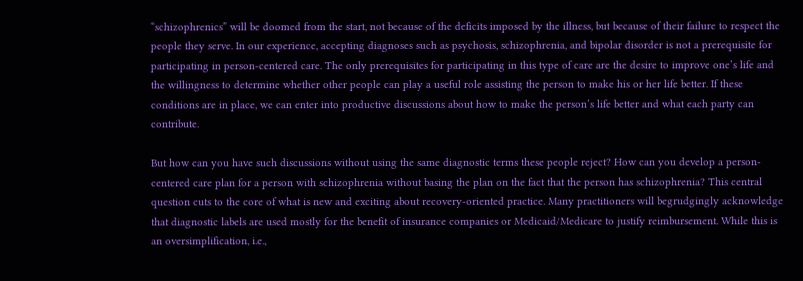“schizophrenics” will be doomed from the start, not because of the deficits imposed by the illness, but because of their failure to respect the people they serve. In our experience, accepting diagnoses such as psychosis, schizophrenia, and bipolar disorder is not a prerequisite for participating in person-centered care. The only prerequisites for participating in this type of care are the desire to improve one’s life and the willingness to determine whether other people can play a useful role assisting the person to make his or her life better. If these conditions are in place, we can enter into productive discussions about how to make the person’s life better and what each party can contribute.

But how can you have such discussions without using the same diagnostic terms these people reject? How can you develop a person-centered care plan for a person with schizophrenia without basing the plan on the fact that the person has schizophrenia? This central question cuts to the core of what is new and exciting about recovery-oriented practice. Many practitioners will begrudgingly acknowledge that diagnostic labels are used mostly for the benefit of insurance companies or Medicaid/Medicare to justify reimbursement. While this is an oversimplification, i.e.,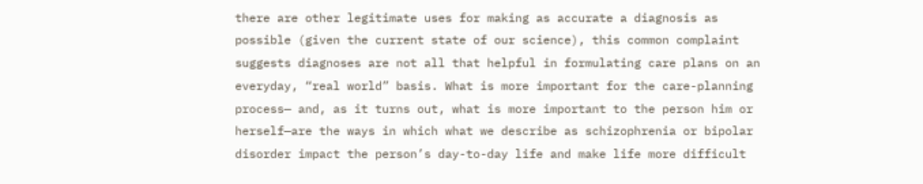there are other legitimate uses for making as accurate a diagnosis as possible (given the current state of our science), this common complaint suggests diagnoses are not all that helpful in formulating care plans on an everyday, “real world” basis. What is more important for the care-planning process— and, as it turns out, what is more important to the person him or herself—are the ways in which what we describe as schizophrenia or bipolar disorder impact the person’s day-to-day life and make life more difficult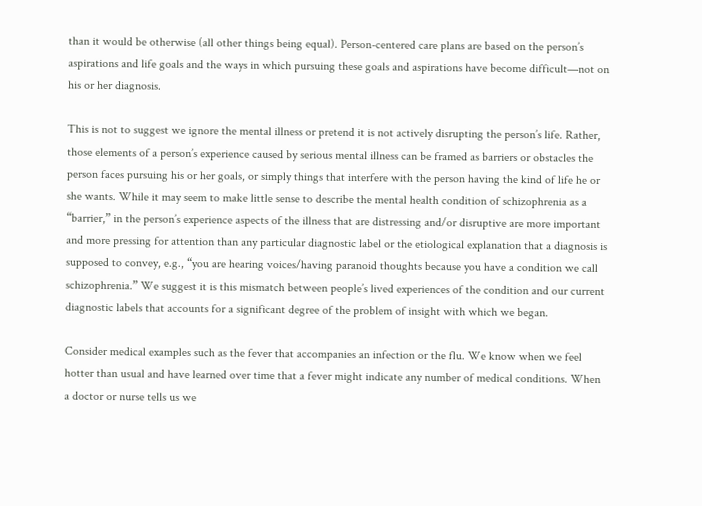than it would be otherwise (all other things being equal). Person-centered care plans are based on the person’s aspirations and life goals and the ways in which pursuing these goals and aspirations have become difficult—not on his or her diagnosis.

This is not to suggest we ignore the mental illness or pretend it is not actively disrupting the person’s life. Rather, those elements of a person’s experience caused by serious mental illness can be framed as barriers or obstacles the person faces pursuing his or her goals, or simply things that interfere with the person having the kind of life he or she wants. While it may seem to make little sense to describe the mental health condition of schizophrenia as a “barrier,” in the person’s experience aspects of the illness that are distressing and/or disruptive are more important and more pressing for attention than any particular diagnostic label or the etiological explanation that a diagnosis is supposed to convey, e.g., “you are hearing voices/having paranoid thoughts because you have a condition we call schizophrenia.” We suggest it is this mismatch between people’s lived experiences of the condition and our current diagnostic labels that accounts for a significant degree of the problem of insight with which we began.

Consider medical examples such as the fever that accompanies an infection or the flu. We know when we feel hotter than usual and have learned over time that a fever might indicate any number of medical conditions. When a doctor or nurse tells us we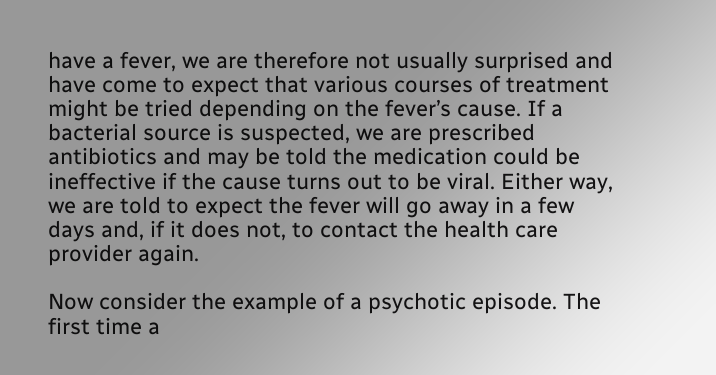have a fever, we are therefore not usually surprised and have come to expect that various courses of treatment might be tried depending on the fever’s cause. If a bacterial source is suspected, we are prescribed antibiotics and may be told the medication could be ineffective if the cause turns out to be viral. Either way, we are told to expect the fever will go away in a few days and, if it does not, to contact the health care provider again.

Now consider the example of a psychotic episode. The first time a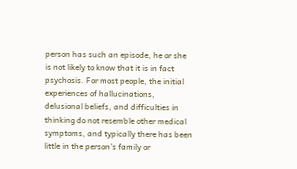person has such an episode, he or she is not likely to know that it is in fact psychosis. For most people, the initial experiences of hallucinations, delusional beliefs, and difficulties in thinking do not resemble other medical symptoms, and typically there has been little in the person’s family or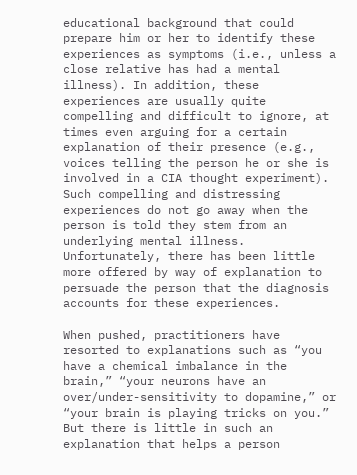educational background that could prepare him or her to identify these experiences as symptoms (i.e., unless a close relative has had a mental illness). In addition, these experiences are usually quite compelling and difficult to ignore, at times even arguing for a certain explanation of their presence (e.g., voices telling the person he or she is involved in a CIA thought experiment). Such compelling and distressing experiences do not go away when the person is told they stem from an underlying mental illness. Unfortunately, there has been little more offered by way of explanation to persuade the person that the diagnosis accounts for these experiences.

When pushed, practitioners have resorted to explanations such as “you have a chemical imbalance in the brain,” “your neurons have an over/under-sensitivity to dopamine,” or “your brain is playing tricks on you.” But there is little in such an explanation that helps a person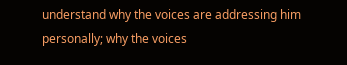understand why the voices are addressing him personally; why the voices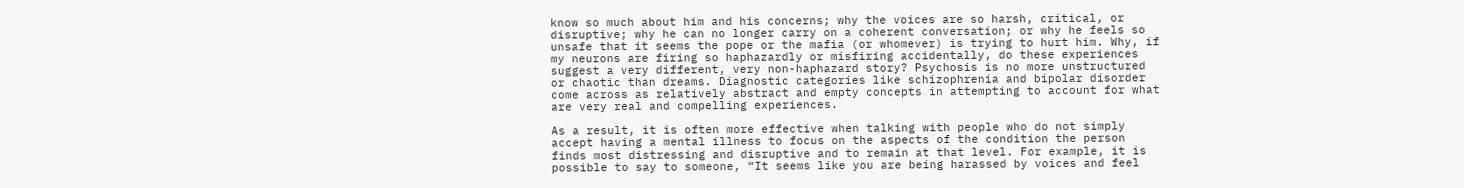know so much about him and his concerns; why the voices are so harsh, critical, or disruptive; why he can no longer carry on a coherent conversation; or why he feels so unsafe that it seems the pope or the mafia (or whomever) is trying to hurt him. Why, if my neurons are firing so haphazardly or misfiring accidentally, do these experiences suggest a very different, very non-haphazard story? Psychosis is no more unstructured or chaotic than dreams. Diagnostic categories like schizophrenia and bipolar disorder come across as relatively abstract and empty concepts in attempting to account for what are very real and compelling experiences.

As a result, it is often more effective when talking with people who do not simply accept having a mental illness to focus on the aspects of the condition the person finds most distressing and disruptive and to remain at that level. For example, it is possible to say to someone, “It seems like you are being harassed by voices and feel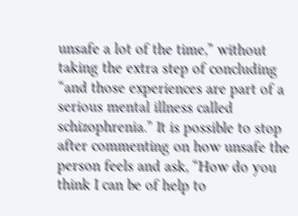unsafe a lot of the time,” without taking the extra step of concluding “and those experiences are part of a serious mental illness called schizophrenia.” It is possible to stop after commenting on how unsafe the person feels and ask, “How do you think I can be of help to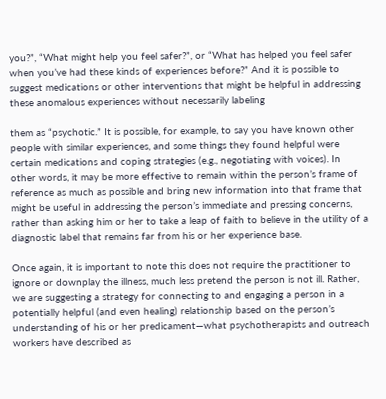you?”, “What might help you feel safer?”, or “What has helped you feel safer when you’ve had these kinds of experiences before?” And it is possible to suggest medications or other interventions that might be helpful in addressing these anomalous experiences without necessarily labeling

them as “psychotic.” It is possible, for example, to say you have known other people with similar experiences, and some things they found helpful were certain medications and coping strategies (e.g., negotiating with voices). In other words, it may be more effective to remain within the person’s frame of reference as much as possible and bring new information into that frame that might be useful in addressing the person’s immediate and pressing concerns, rather than asking him or her to take a leap of faith to believe in the utility of a diagnostic label that remains far from his or her experience base.

Once again, it is important to note this does not require the practitioner to ignore or downplay the illness, much less pretend the person is not ill. Rather, we are suggesting a strategy for connecting to and engaging a person in a potentially helpful (and even healing) relationship based on the person’s understanding of his or her predicament—what psychotherapists and outreach workers have described as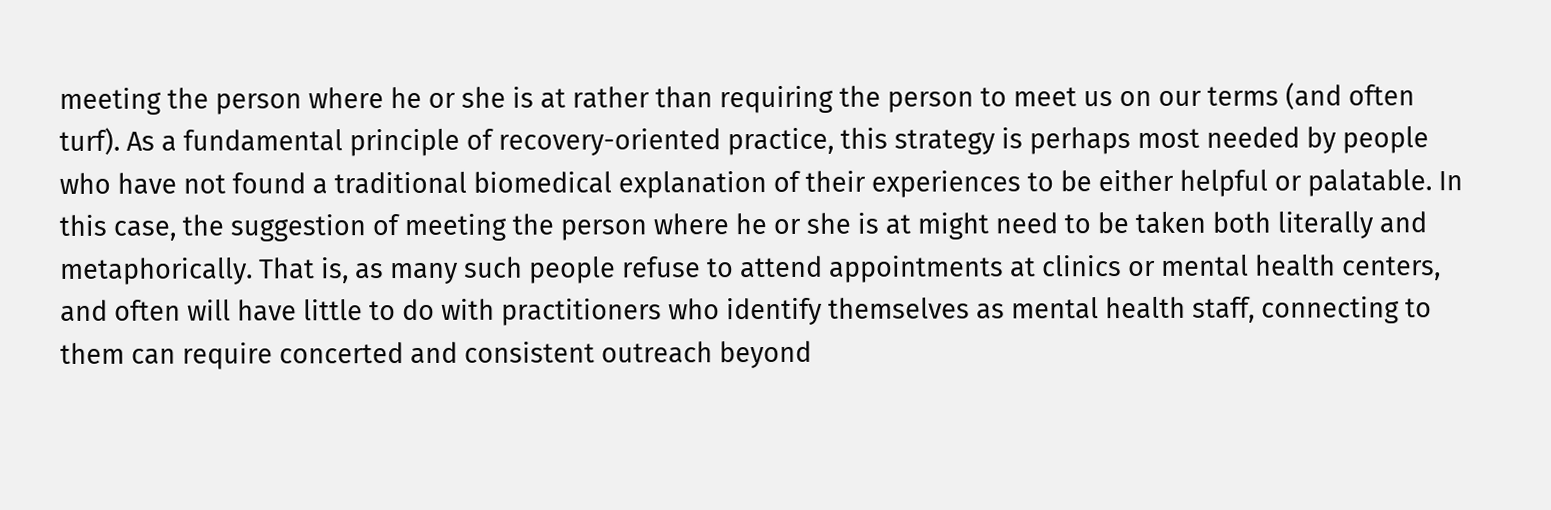meeting the person where he or she is at rather than requiring the person to meet us on our terms (and often turf). As a fundamental principle of recovery-oriented practice, this strategy is perhaps most needed by people who have not found a traditional biomedical explanation of their experiences to be either helpful or palatable. In this case, the suggestion of meeting the person where he or she is at might need to be taken both literally and metaphorically. That is, as many such people refuse to attend appointments at clinics or mental health centers, and often will have little to do with practitioners who identify themselves as mental health staff, connecting to them can require concerted and consistent outreach beyond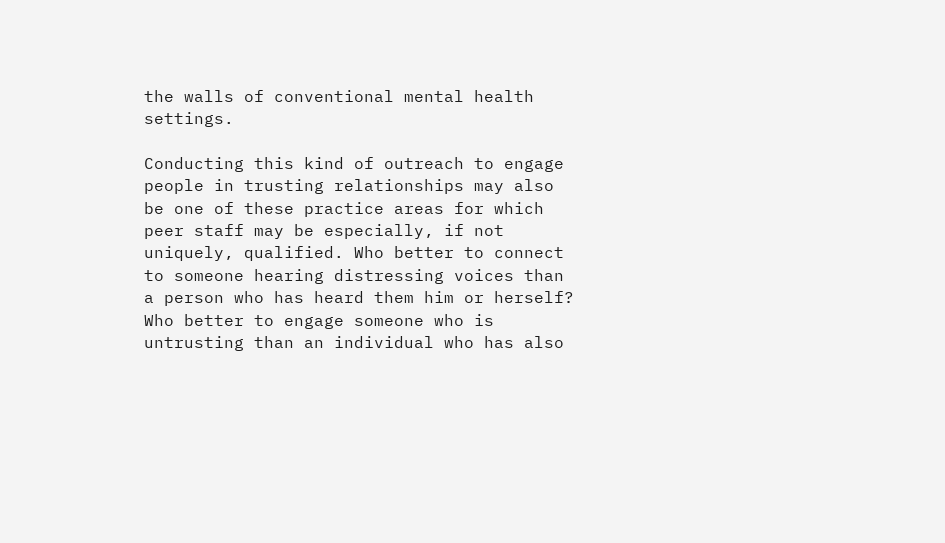the walls of conventional mental health settings.

Conducting this kind of outreach to engage people in trusting relationships may also be one of these practice areas for which peer staff may be especially, if not uniquely, qualified. Who better to connect to someone hearing distressing voices than a person who has heard them him or herself? Who better to engage someone who is untrusting than an individual who has also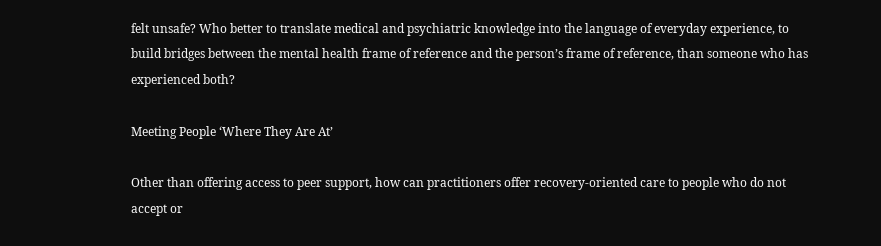felt unsafe? Who better to translate medical and psychiatric knowledge into the language of everyday experience, to build bridges between the mental health frame of reference and the person’s frame of reference, than someone who has experienced both?

Meeting People ‘Where They Are At’

Other than offering access to peer support, how can practitioners offer recovery-oriented care to people who do not accept or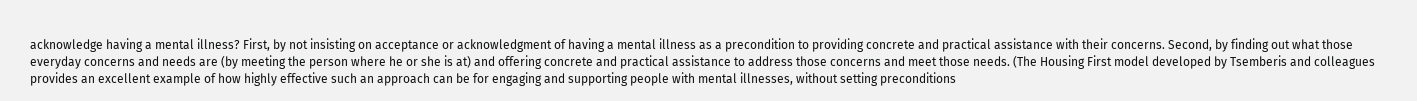acknowledge having a mental illness? First, by not insisting on acceptance or acknowledgment of having a mental illness as a precondition to providing concrete and practical assistance with their concerns. Second, by finding out what those everyday concerns and needs are (by meeting the person where he or she is at) and offering concrete and practical assistance to address those concerns and meet those needs. (The Housing First model developed by Tsemberis and colleagues provides an excellent example of how highly effective such an approach can be for engaging and supporting people with mental illnesses, without setting preconditions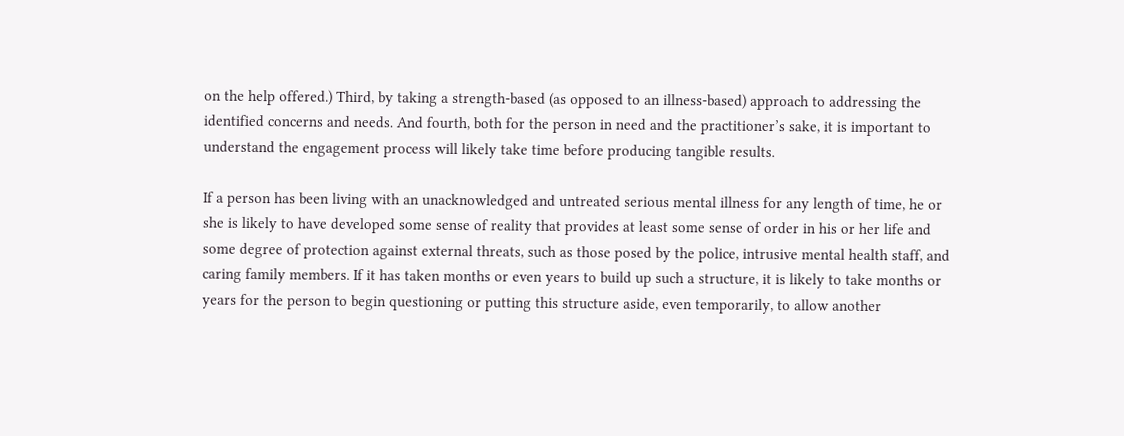on the help offered.) Third, by taking a strength-based (as opposed to an illness-based) approach to addressing the identified concerns and needs. And fourth, both for the person in need and the practitioner’s sake, it is important to understand the engagement process will likely take time before producing tangible results.

If a person has been living with an unacknowledged and untreated serious mental illness for any length of time, he or she is likely to have developed some sense of reality that provides at least some sense of order in his or her life and some degree of protection against external threats, such as those posed by the police, intrusive mental health staff, and caring family members. If it has taken months or even years to build up such a structure, it is likely to take months or years for the person to begin questioning or putting this structure aside, even temporarily, to allow another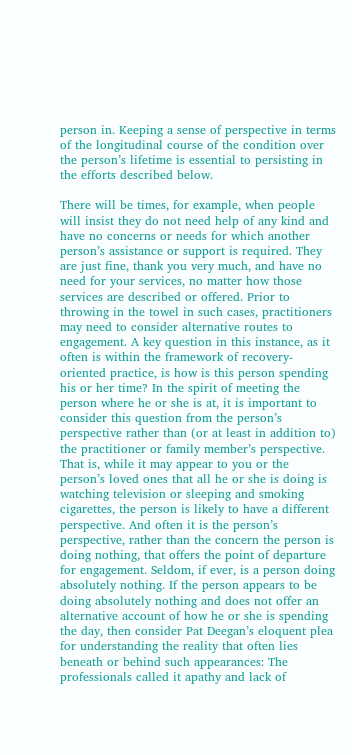person in. Keeping a sense of perspective in terms of the longitudinal course of the condition over the person’s lifetime is essential to persisting in the efforts described below.

There will be times, for example, when people will insist they do not need help of any kind and have no concerns or needs for which another person’s assistance or support is required. They are just fine, thank you very much, and have no need for your services, no matter how those services are described or offered. Prior to throwing in the towel in such cases, practitioners may need to consider alternative routes to engagement. A key question in this instance, as it often is within the framework of recovery-oriented practice, is how is this person spending his or her time? In the spirit of meeting the person where he or she is at, it is important to consider this question from the person’s perspective rather than (or at least in addition to) the practitioner or family member’s perspective. That is, while it may appear to you or the person’s loved ones that all he or she is doing is watching television or sleeping and smoking cigarettes, the person is likely to have a different perspective. And often it is the person’s perspective, rather than the concern the person is doing nothing, that offers the point of departure for engagement. Seldom, if ever, is a person doing absolutely nothing. If the person appears to be doing absolutely nothing and does not offer an alternative account of how he or she is spending the day, then consider Pat Deegan’s eloquent plea for understanding the reality that often lies beneath or behind such appearances: The professionals called it apathy and lack of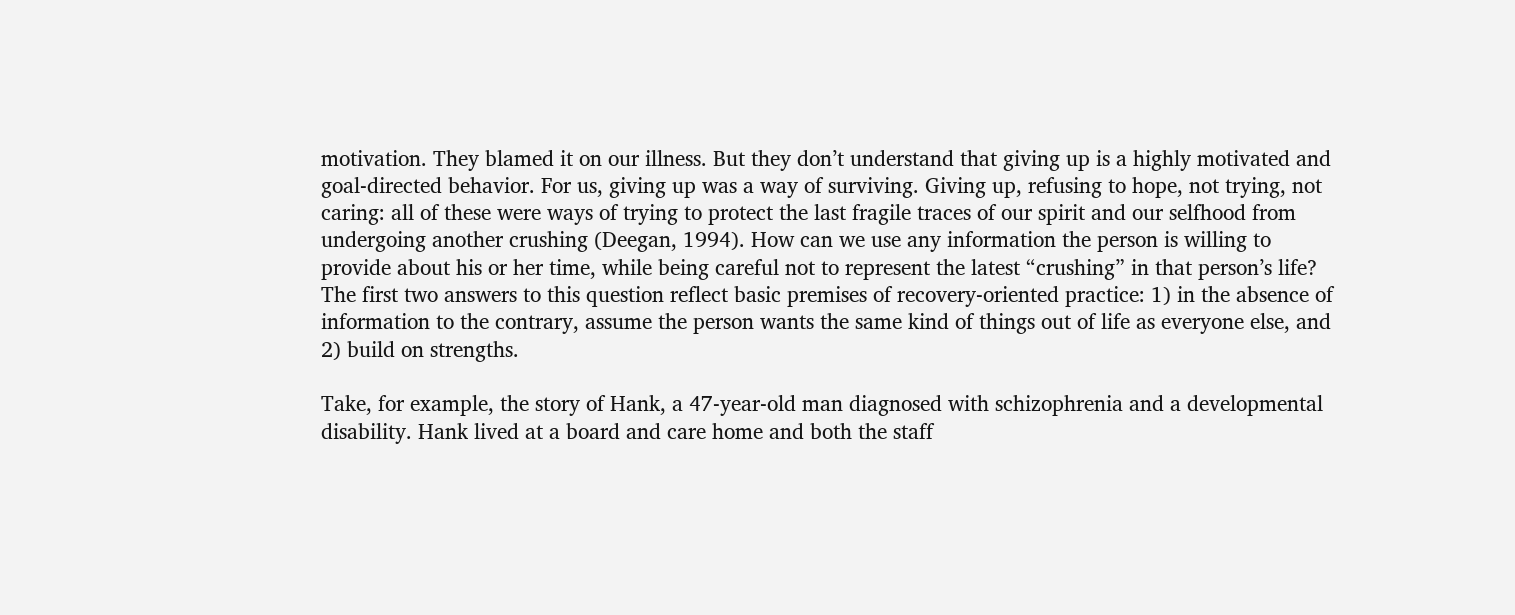motivation. They blamed it on our illness. But they don’t understand that giving up is a highly motivated and goal-directed behavior. For us, giving up was a way of surviving. Giving up, refusing to hope, not trying, not caring: all of these were ways of trying to protect the last fragile traces of our spirit and our selfhood from undergoing another crushing (Deegan, 1994). How can we use any information the person is willing to provide about his or her time, while being careful not to represent the latest “crushing” in that person’s life? The first two answers to this question reflect basic premises of recovery-oriented practice: 1) in the absence of information to the contrary, assume the person wants the same kind of things out of life as everyone else, and 2) build on strengths.

Take, for example, the story of Hank, a 47-year-old man diagnosed with schizophrenia and a developmental disability. Hank lived at a board and care home and both the staff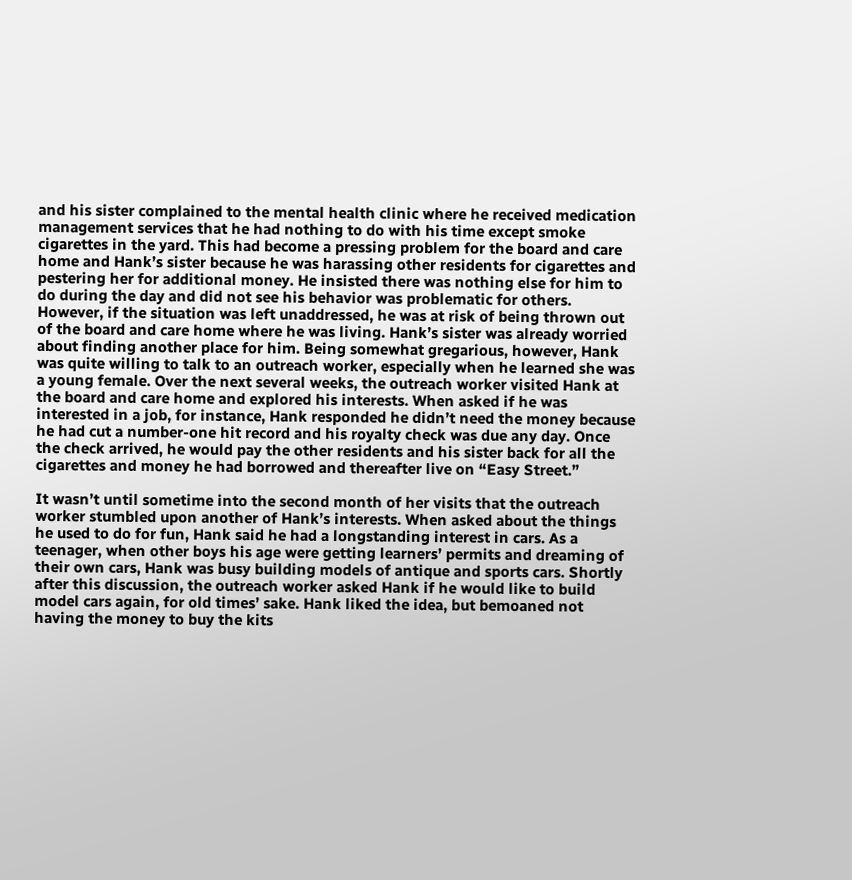and his sister complained to the mental health clinic where he received medication management services that he had nothing to do with his time except smoke cigarettes in the yard. This had become a pressing problem for the board and care home and Hank’s sister because he was harassing other residents for cigarettes and pestering her for additional money. He insisted there was nothing else for him to do during the day and did not see his behavior was problematic for others. However, if the situation was left unaddressed, he was at risk of being thrown out of the board and care home where he was living. Hank’s sister was already worried about finding another place for him. Being somewhat gregarious, however, Hank was quite willing to talk to an outreach worker, especially when he learned she was a young female. Over the next several weeks, the outreach worker visited Hank at the board and care home and explored his interests. When asked if he was interested in a job, for instance, Hank responded he didn’t need the money because he had cut a number-one hit record and his royalty check was due any day. Once the check arrived, he would pay the other residents and his sister back for all the cigarettes and money he had borrowed and thereafter live on “Easy Street.”

It wasn’t until sometime into the second month of her visits that the outreach worker stumbled upon another of Hank’s interests. When asked about the things he used to do for fun, Hank said he had a longstanding interest in cars. As a teenager, when other boys his age were getting learners’ permits and dreaming of their own cars, Hank was busy building models of antique and sports cars. Shortly after this discussion, the outreach worker asked Hank if he would like to build model cars again, for old times’ sake. Hank liked the idea, but bemoaned not having the money to buy the kits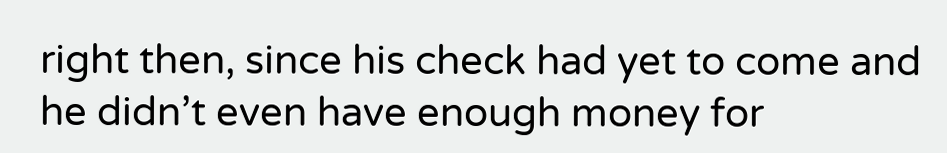right then, since his check had yet to come and he didn’t even have enough money for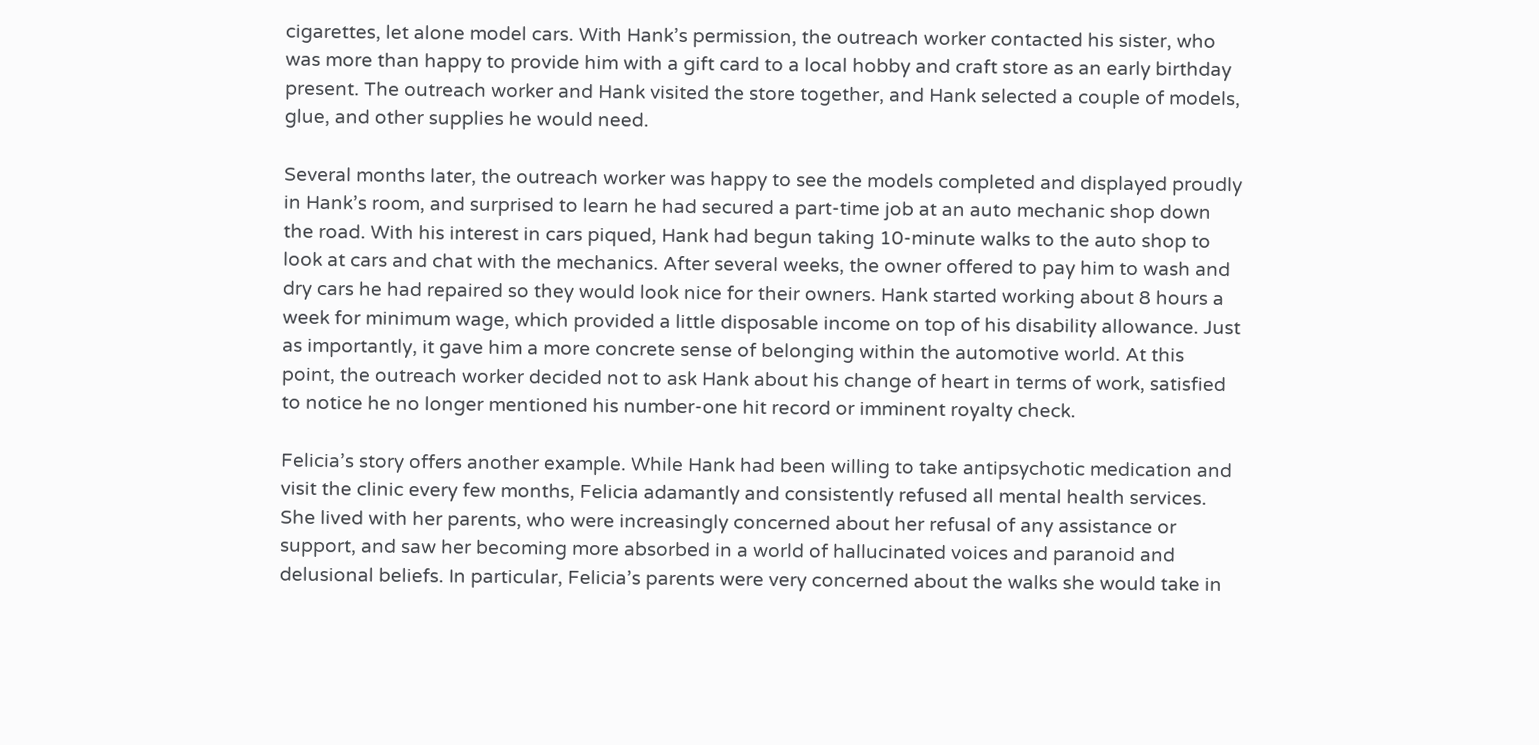cigarettes, let alone model cars. With Hank’s permission, the outreach worker contacted his sister, who was more than happy to provide him with a gift card to a local hobby and craft store as an early birthday present. The outreach worker and Hank visited the store together, and Hank selected a couple of models, glue, and other supplies he would need.

Several months later, the outreach worker was happy to see the models completed and displayed proudly in Hank’s room, and surprised to learn he had secured a part-time job at an auto mechanic shop down the road. With his interest in cars piqued, Hank had begun taking 10-minute walks to the auto shop to look at cars and chat with the mechanics. After several weeks, the owner offered to pay him to wash and dry cars he had repaired so they would look nice for their owners. Hank started working about 8 hours a week for minimum wage, which provided a little disposable income on top of his disability allowance. Just as importantly, it gave him a more concrete sense of belonging within the automotive world. At this point, the outreach worker decided not to ask Hank about his change of heart in terms of work, satisfied to notice he no longer mentioned his number-one hit record or imminent royalty check.

Felicia’s story offers another example. While Hank had been willing to take antipsychotic medication and visit the clinic every few months, Felicia adamantly and consistently refused all mental health services. She lived with her parents, who were increasingly concerned about her refusal of any assistance or support, and saw her becoming more absorbed in a world of hallucinated voices and paranoid and delusional beliefs. In particular, Felicia’s parents were very concerned about the walks she would take in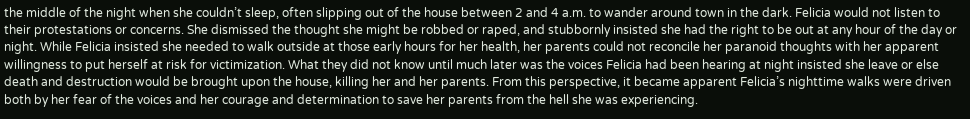the middle of the night when she couldn’t sleep, often slipping out of the house between 2 and 4 a.m. to wander around town in the dark. Felicia would not listen to their protestations or concerns. She dismissed the thought she might be robbed or raped, and stubbornly insisted she had the right to be out at any hour of the day or night. While Felicia insisted she needed to walk outside at those early hours for her health, her parents could not reconcile her paranoid thoughts with her apparent willingness to put herself at risk for victimization. What they did not know until much later was the voices Felicia had been hearing at night insisted she leave or else death and destruction would be brought upon the house, killing her and her parents. From this perspective, it became apparent Felicia’s nighttime walks were driven both by her fear of the voices and her courage and determination to save her parents from the hell she was experiencing.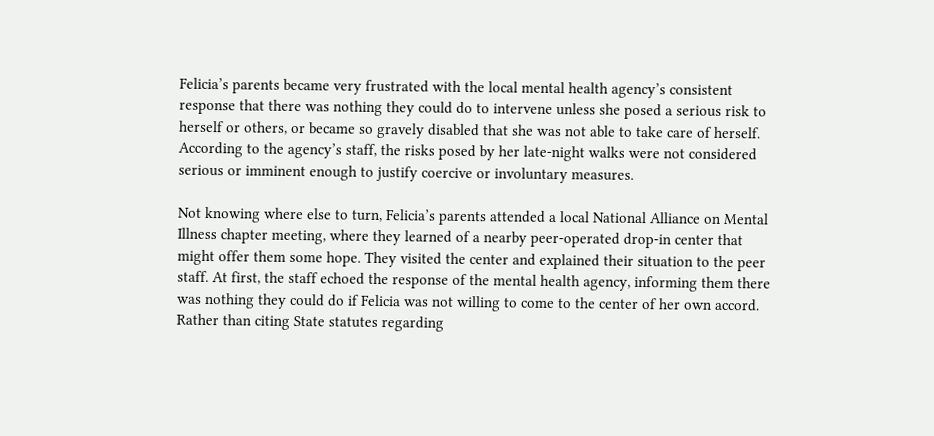Felicia’s parents became very frustrated with the local mental health agency’s consistent response that there was nothing they could do to intervene unless she posed a serious risk to herself or others, or became so gravely disabled that she was not able to take care of herself. According to the agency’s staff, the risks posed by her late-night walks were not considered serious or imminent enough to justify coercive or involuntary measures.

Not knowing where else to turn, Felicia’s parents attended a local National Alliance on Mental Illness chapter meeting, where they learned of a nearby peer-operated drop-in center that might offer them some hope. They visited the center and explained their situation to the peer staff. At first, the staff echoed the response of the mental health agency, informing them there was nothing they could do if Felicia was not willing to come to the center of her own accord. Rather than citing State statutes regarding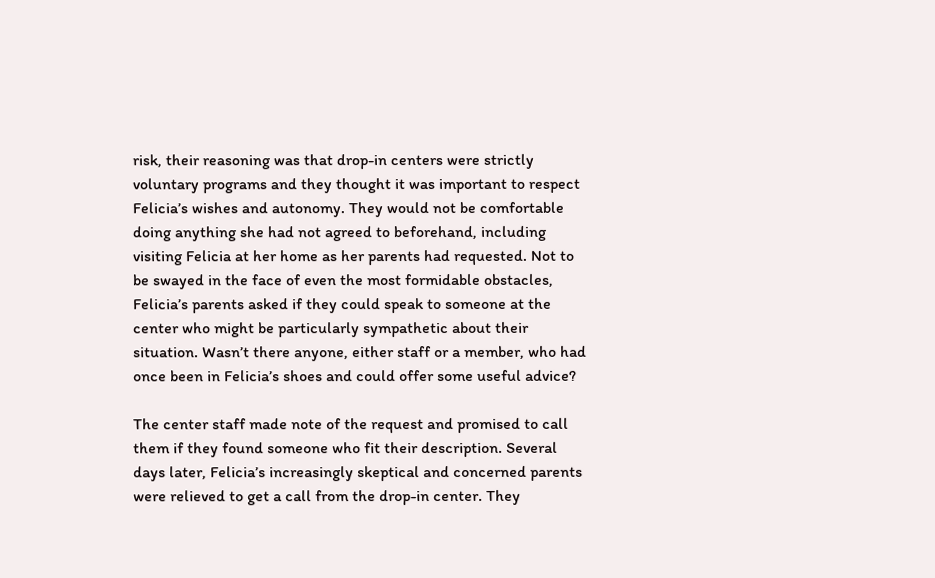risk, their reasoning was that drop-in centers were strictly voluntary programs and they thought it was important to respect Felicia’s wishes and autonomy. They would not be comfortable doing anything she had not agreed to beforehand, including visiting Felicia at her home as her parents had requested. Not to be swayed in the face of even the most formidable obstacles, Felicia’s parents asked if they could speak to someone at the center who might be particularly sympathetic about their situation. Wasn’t there anyone, either staff or a member, who had once been in Felicia’s shoes and could offer some useful advice?

The center staff made note of the request and promised to call them if they found someone who fit their description. Several days later, Felicia’s increasingly skeptical and concerned parents were relieved to get a call from the drop-in center. They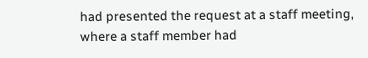had presented the request at a staff meeting, where a staff member had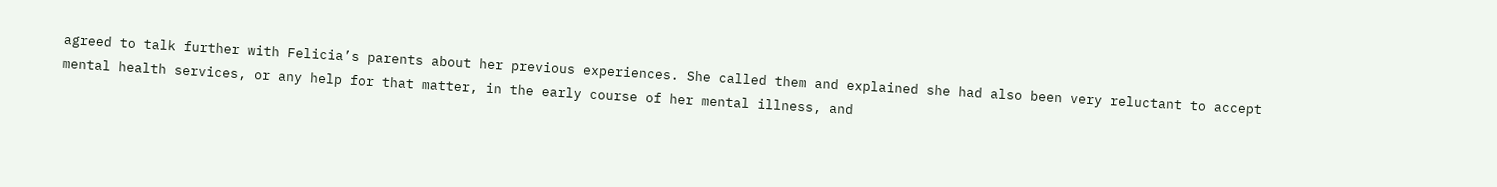agreed to talk further with Felicia’s parents about her previous experiences. She called them and explained she had also been very reluctant to accept mental health services, or any help for that matter, in the early course of her mental illness, and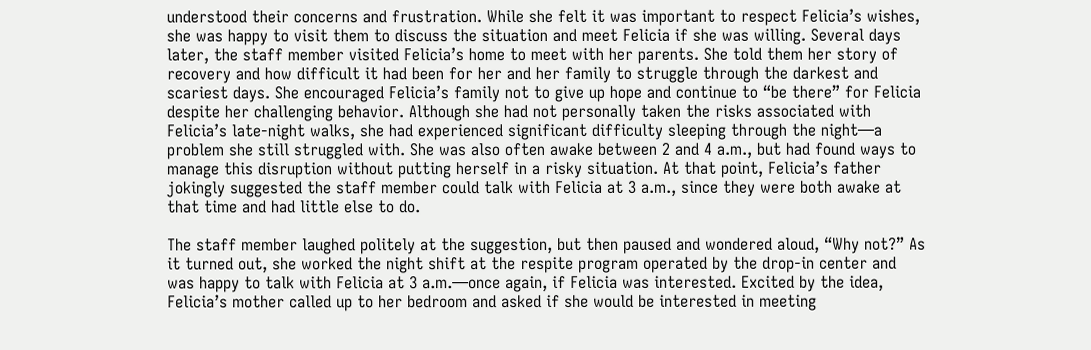understood their concerns and frustration. While she felt it was important to respect Felicia’s wishes, she was happy to visit them to discuss the situation and meet Felicia if she was willing. Several days later, the staff member visited Felicia’s home to meet with her parents. She told them her story of recovery and how difficult it had been for her and her family to struggle through the darkest and scariest days. She encouraged Felicia’s family not to give up hope and continue to “be there” for Felicia despite her challenging behavior. Although she had not personally taken the risks associated with Felicia’s late-night walks, she had experienced significant difficulty sleeping through the night—a problem she still struggled with. She was also often awake between 2 and 4 a.m., but had found ways to manage this disruption without putting herself in a risky situation. At that point, Felicia’s father jokingly suggested the staff member could talk with Felicia at 3 a.m., since they were both awake at that time and had little else to do.

The staff member laughed politely at the suggestion, but then paused and wondered aloud, “Why not?” As it turned out, she worked the night shift at the respite program operated by the drop-in center and was happy to talk with Felicia at 3 a.m.—once again, if Felicia was interested. Excited by the idea, Felicia’s mother called up to her bedroom and asked if she would be interested in meeting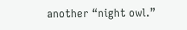another “night owl.”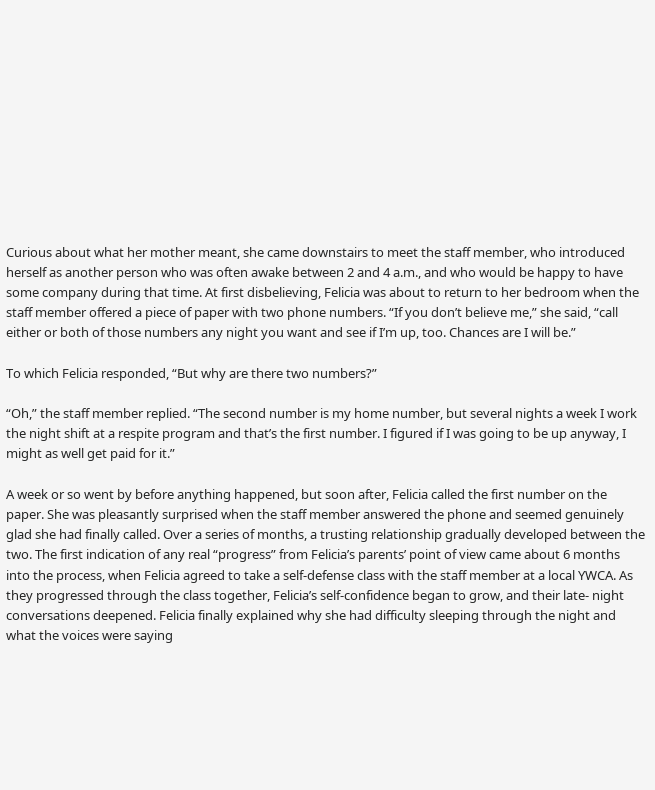Curious about what her mother meant, she came downstairs to meet the staff member, who introduced herself as another person who was often awake between 2 and 4 a.m., and who would be happy to have some company during that time. At first disbelieving, Felicia was about to return to her bedroom when the staff member offered a piece of paper with two phone numbers. “If you don’t believe me,” she said, “call either or both of those numbers any night you want and see if I’m up, too. Chances are I will be.”

To which Felicia responded, “But why are there two numbers?”

“Oh,” the staff member replied. “The second number is my home number, but several nights a week I work the night shift at a respite program and that’s the first number. I figured if I was going to be up anyway, I might as well get paid for it.”

A week or so went by before anything happened, but soon after, Felicia called the first number on the paper. She was pleasantly surprised when the staff member answered the phone and seemed genuinely glad she had finally called. Over a series of months, a trusting relationship gradually developed between the two. The first indication of any real “progress” from Felicia’s parents’ point of view came about 6 months into the process, when Felicia agreed to take a self-defense class with the staff member at a local YWCA. As they progressed through the class together, Felicia’s self-confidence began to grow, and their late- night conversations deepened. Felicia finally explained why she had difficulty sleeping through the night and what the voices were saying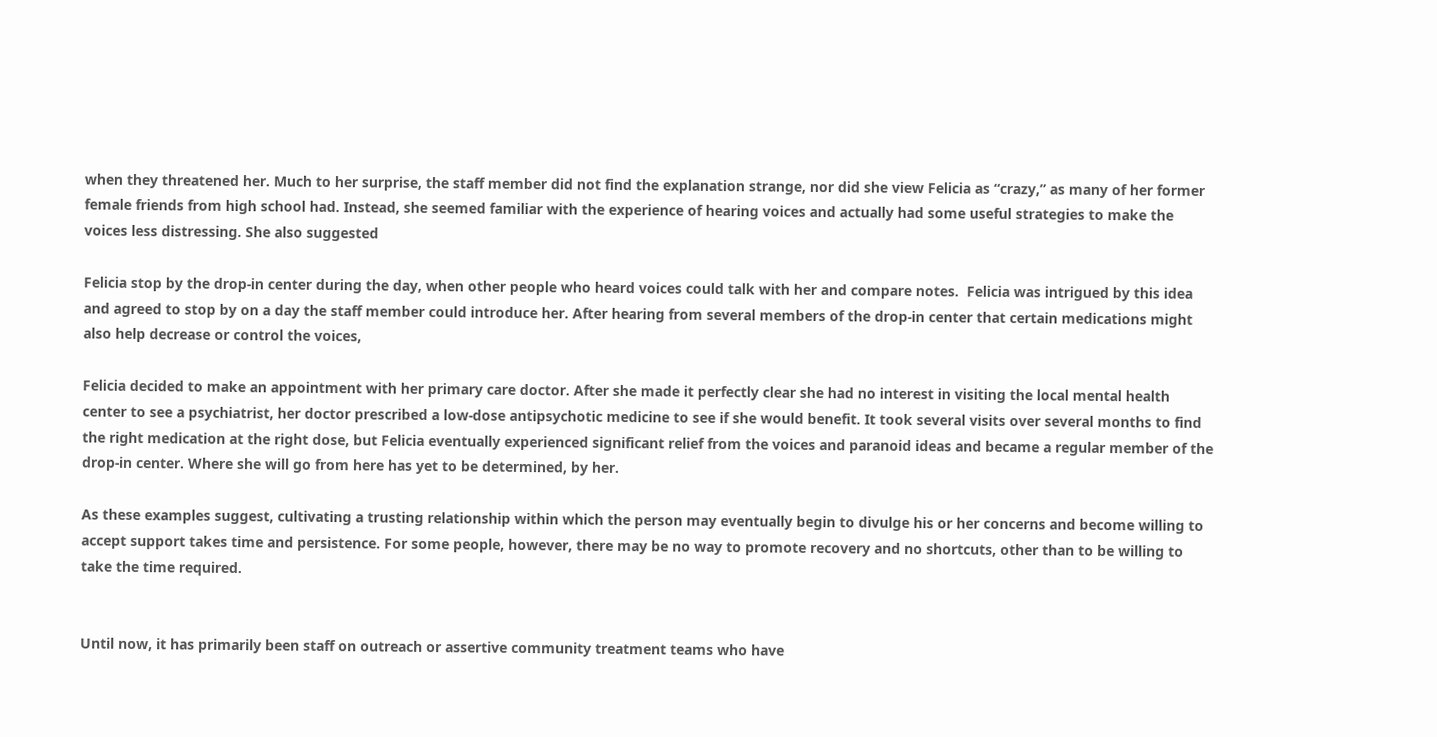when they threatened her. Much to her surprise, the staff member did not find the explanation strange, nor did she view Felicia as “crazy,” as many of her former female friends from high school had. Instead, she seemed familiar with the experience of hearing voices and actually had some useful strategies to make the voices less distressing. She also suggested

Felicia stop by the drop-in center during the day, when other people who heard voices could talk with her and compare notes.  Felicia was intrigued by this idea and agreed to stop by on a day the staff member could introduce her. After hearing from several members of the drop-in center that certain medications might also help decrease or control the voices,

Felicia decided to make an appointment with her primary care doctor. After she made it perfectly clear she had no interest in visiting the local mental health center to see a psychiatrist, her doctor prescribed a low-dose antipsychotic medicine to see if she would benefit. It took several visits over several months to find the right medication at the right dose, but Felicia eventually experienced significant relief from the voices and paranoid ideas and became a regular member of the drop-in center. Where she will go from here has yet to be determined, by her.

As these examples suggest, cultivating a trusting relationship within which the person may eventually begin to divulge his or her concerns and become willing to accept support takes time and persistence. For some people, however, there may be no way to promote recovery and no shortcuts, other than to be willing to take the time required.


Until now, it has primarily been staff on outreach or assertive community treatment teams who have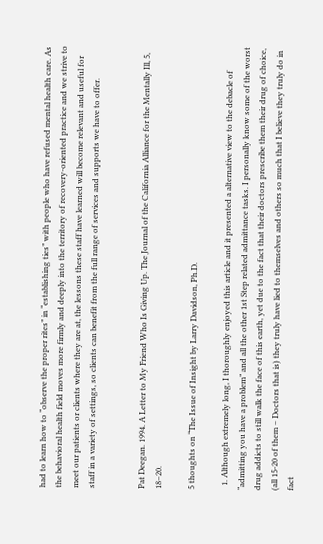had to learn how to “observe the proper rites” in “establishing ties” with people who have refused mental health care. As the behavioral health field moves more firmly and deeply into the territory of recovery-oriented practice and we strive to meet our patients or clients where they are at, the lessons these staff have learned will become relevant and useful for staff in a variety of settings, so clients can benefit from the full range of services and supports we have to offer.


Pat Deegan. 1994. A Letter to My Friend Who Is Giving Up. The Journal of the California Alliance for the Mentally Ill, 5, 18–20.

5 thoughts on “The Issue of Insight by Larry Davidson, Ph.D.

  1. Although extremely long, I thoroughly enjoyed this article and it presented a alternative view to the debacle of “admitting you have a problem” and all the other 1st Step related admittance tasks. I personally know some of the worst drug addicts to still walk the face of this earth, yet due to the fact that their doctors prescribe them their drug of choice, (all 15-20 of them – Doctors that is) they truly have lied to themselves and others so much that I believe they truly do in fact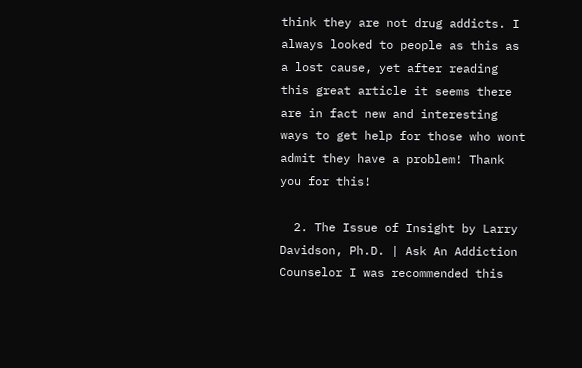think they are not drug addicts. I always looked to people as this as a lost cause, yet after reading this great article it seems there are in fact new and interesting ways to get help for those who wont admit they have a problem! Thank you for this!

  2. The Issue of Insight by Larry Davidson, Ph.D. | Ask An Addiction Counselor I was recommended this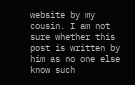website by my cousin. I am not sure whether this post is written by him as no one else know such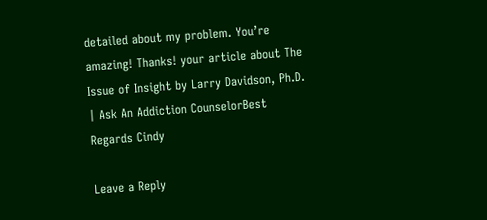detailed about my problem. You’re amazing! Thanks! your article about The Issue of Insight by Larry Davidson, Ph.D. | Ask An Addiction CounselorBest Regards Cindy

Leave a Reply